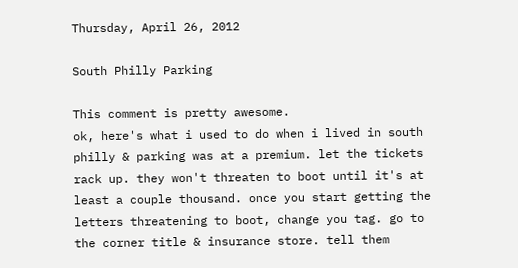Thursday, April 26, 2012

South Philly Parking

This comment is pretty awesome.
ok, here's what i used to do when i lived in south philly & parking was at a premium. let the tickets rack up. they won't threaten to boot until it's at least a couple thousand. once you start getting the letters threatening to boot, change you tag. go to the corner title & insurance store. tell them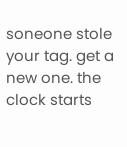soneone stole your tag. get a new one. the clock starts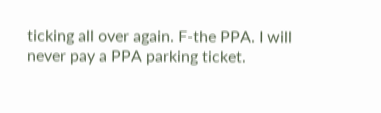ticking all over again. F-the PPA. I will never pay a PPA parking ticket.